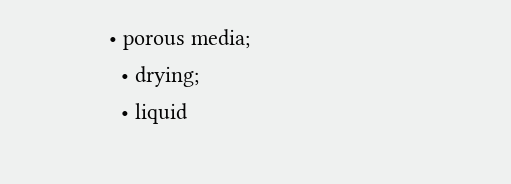• porous media;
  • drying;
  • liquid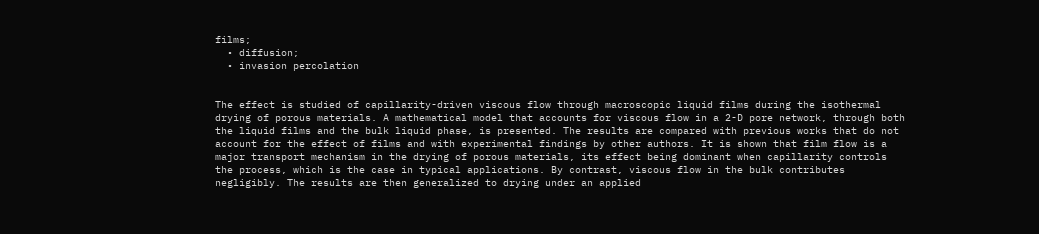films;
  • diffusion;
  • invasion percolation


The effect is studied of capillarity-driven viscous flow through macroscopic liquid films during the isothermal drying of porous materials. A mathematical model that accounts for viscous flow in a 2-D pore network, through both the liquid films and the bulk liquid phase, is presented. The results are compared with previous works that do not account for the effect of films and with experimental findings by other authors. It is shown that film flow is a major transport mechanism in the drying of porous materials, its effect being dominant when capillarity controls the process, which is the case in typical applications. By contrast, viscous flow in the bulk contributes negligibly. The results are then generalized to drying under an applied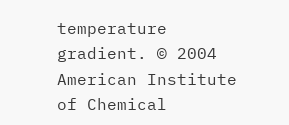temperature gradient. © 2004 American Institute of Chemical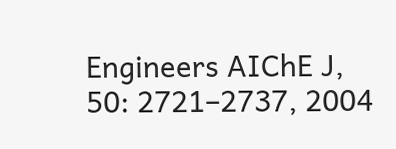Engineers AIChE J, 50: 2721–2737, 2004